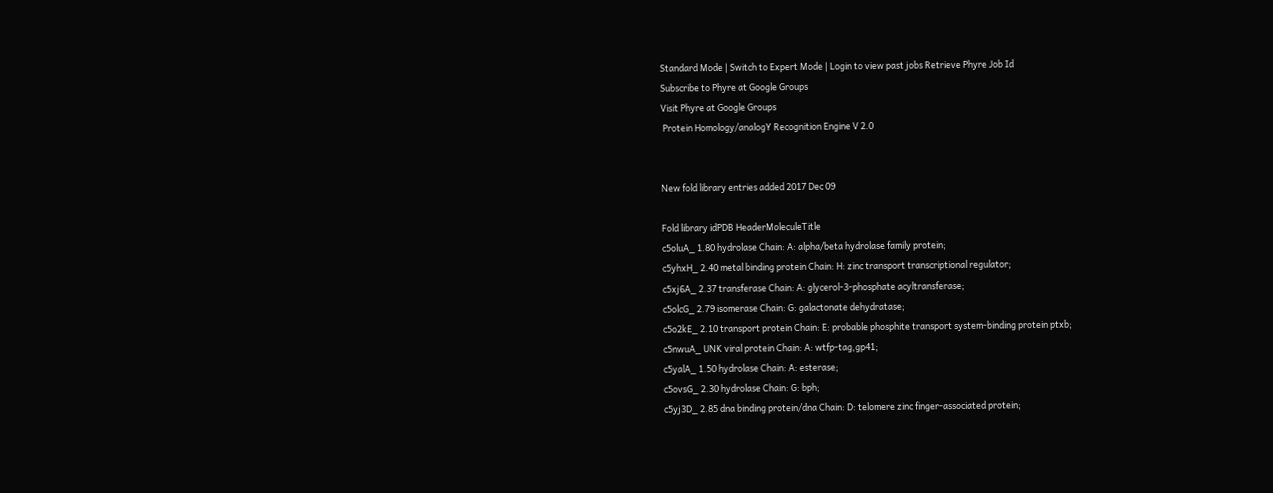Standard Mode | Switch to Expert Mode | Login to view past jobs Retrieve Phyre Job Id
Subscribe to Phyre at Google Groups
Visit Phyre at Google Groups
 Protein Homology/analogY Recognition Engine V 2.0


New fold library entries added 2017 Dec 09

Fold library idPDB HeaderMoleculeTitle
c5oluA_ 1.80 hydrolase Chain: A: alpha/beta hydrolase family protein;
c5yhxH_ 2.40 metal binding protein Chain: H: zinc transport transcriptional regulator;
c5xj6A_ 2.37 transferase Chain: A: glycerol-3-phosphate acyltransferase;
c5olcG_ 2.79 isomerase Chain: G: galactonate dehydratase;
c5o2kE_ 2.10 transport protein Chain: E: probable phosphite transport system-binding protein ptxb;
c5nwuA_ UNK viral protein Chain: A: wtfp-tag,gp41;
c5yalA_ 1.50 hydrolase Chain: A: esterase;
c5ovsG_ 2.30 hydrolase Chain: G: bph;
c5yj3D_ 2.85 dna binding protein/dna Chain: D: telomere zinc finger-associated protein;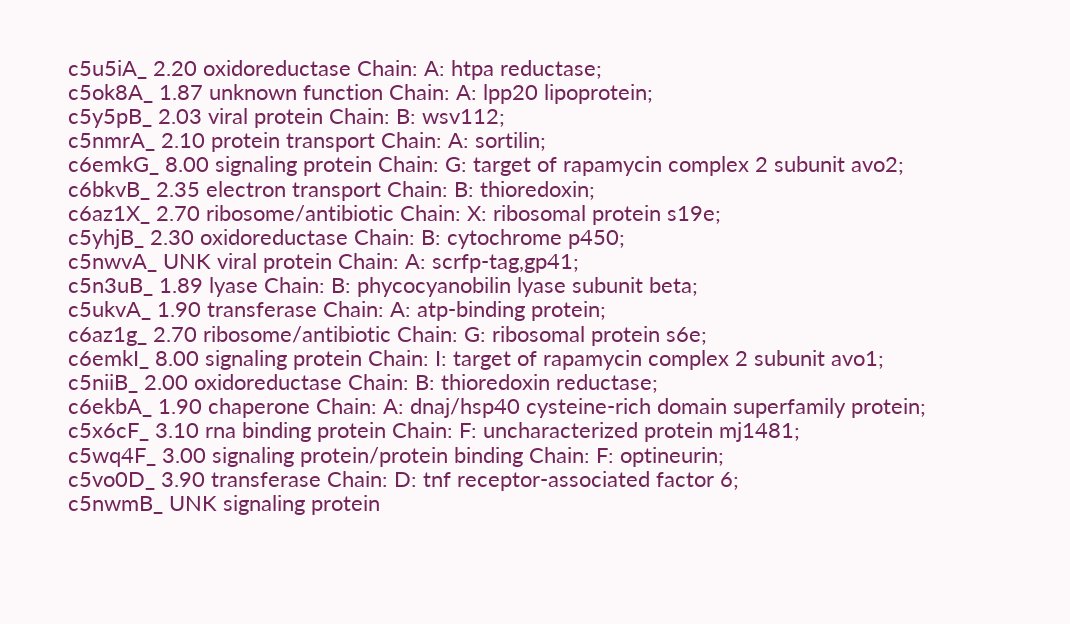c5u5iA_ 2.20 oxidoreductase Chain: A: htpa reductase;
c5ok8A_ 1.87 unknown function Chain: A: lpp20 lipoprotein;
c5y5pB_ 2.03 viral protein Chain: B: wsv112;
c5nmrA_ 2.10 protein transport Chain: A: sortilin;
c6emkG_ 8.00 signaling protein Chain: G: target of rapamycin complex 2 subunit avo2;
c6bkvB_ 2.35 electron transport Chain: B: thioredoxin;
c6az1X_ 2.70 ribosome/antibiotic Chain: X: ribosomal protein s19e;
c5yhjB_ 2.30 oxidoreductase Chain: B: cytochrome p450;
c5nwvA_ UNK viral protein Chain: A: scrfp-tag,gp41;
c5n3uB_ 1.89 lyase Chain: B: phycocyanobilin lyase subunit beta;
c5ukvA_ 1.90 transferase Chain: A: atp-binding protein;
c6az1g_ 2.70 ribosome/antibiotic Chain: G: ribosomal protein s6e;
c6emkI_ 8.00 signaling protein Chain: I: target of rapamycin complex 2 subunit avo1;
c5niiB_ 2.00 oxidoreductase Chain: B: thioredoxin reductase;
c6ekbA_ 1.90 chaperone Chain: A: dnaj/hsp40 cysteine-rich domain superfamily protein;
c5x6cF_ 3.10 rna binding protein Chain: F: uncharacterized protein mj1481;
c5wq4F_ 3.00 signaling protein/protein binding Chain: F: optineurin;
c5vo0D_ 3.90 transferase Chain: D: tnf receptor-associated factor 6;
c5nwmB_ UNK signaling protein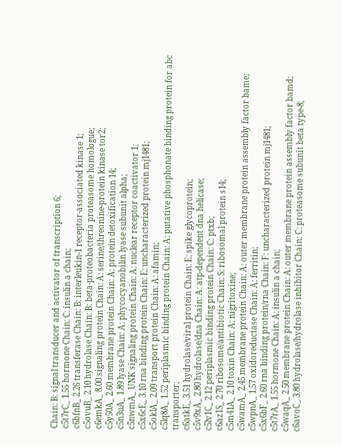Chain: B: signal transducer and activator of transcription 6;
c5t7rC_ 1.55 hormone Chain: C: insulin a chain;
c6bfnB_ 2.26 transferase Chain: B: interleukin-1 receptor-associated kinase 1;
c5ovuB_ 2.10 hydrolase Chain: B: beta-proteobacteria proteasome homologue;
c6emkA_ 8.00 signaling protein Chain: A: serine/threonine-protein kinase tor2;
c5y50A_ 2.60 membrane protein Chain: A: protein detoxification 14;
c5n3uA_ 1.89 lyase Chain: A: phycocyanobilin lyase subunit alpha;
c5nwmA_ UNK signaling protein Chain: A: nuclear receptor coactivator 1;
c5x6cE_ 3.10 rna binding protein Chain: E: uncharacterized protein mj1481;
c5oklA_ 2.09 transport protein Chain: A: afamin;
c5lq8A_ 1.52 periplasmic binding protein Chain: A: putative phosphonate binding protein for abc transporter;
c6atkE_ 3.51 hydrolase/viral protein Chain: E: spike glycoprotein;
c5v9xA_ 2.80 hydrolase/dna Chain: A: atp-dependent dna helicase;
c5lv1C_ 2.12 periplasmic binding protein Chain: C: ptxb;
c6az1S_ 2.70 ribosome/antibiotic Chain: S: ribosomal protein s14;
c5m41A_ 2.10 toxin Chain: A: nigritoxine;
c5wamA_ 2.45 membrane protein Chain: A: outer membrane protein assembly factor bame;
c5wpnA_ 1.57 oxidoreductase Chain: A: ferritin;
c5x6bF_ 2.60 rna binding protein/rna Chain: F: uncharacterized protein mj1481;
c5t7rA_ 1.55 hormone Chain: A: insulin a chain;
c5waqA_ 2.50 membrane protein Chain: A: outer membrane protein assembly factor bamd;
c6avoC_ 3.80 hydrolase/hydrolase inhibitor Chain: C: proteasome subunit beta type-8;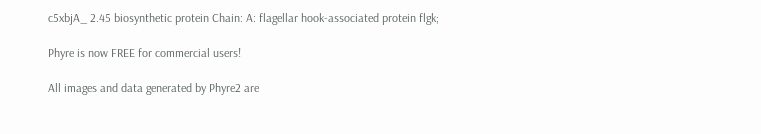c5xbjA_ 2.45 biosynthetic protein Chain: A: flagellar hook-associated protein flgk;

Phyre is now FREE for commercial users!

All images and data generated by Phyre2 are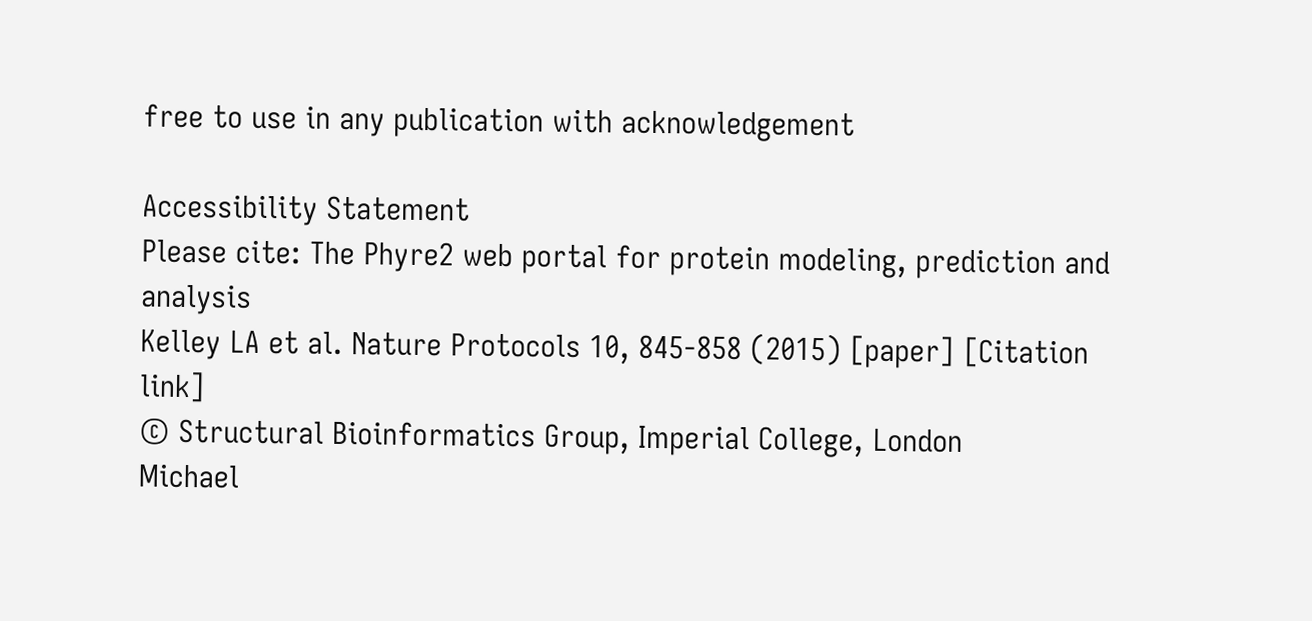free to use in any publication with acknowledgement

Accessibility Statement
Please cite: The Phyre2 web portal for protein modeling, prediction and analysis
Kelley LA et al. Nature Protocols 10, 845-858 (2015) [paper] [Citation link]
© Structural Bioinformatics Group, Imperial College, London
Michael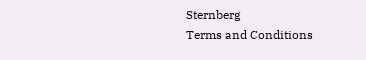Sternberg
Terms and Conditions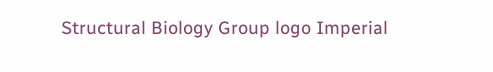Structural Biology Group logo Imperial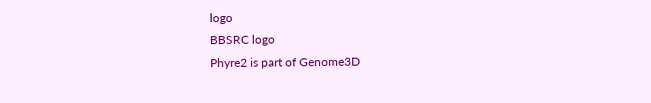logo
BBSRC logo
Phyre2 is part of Genome3D